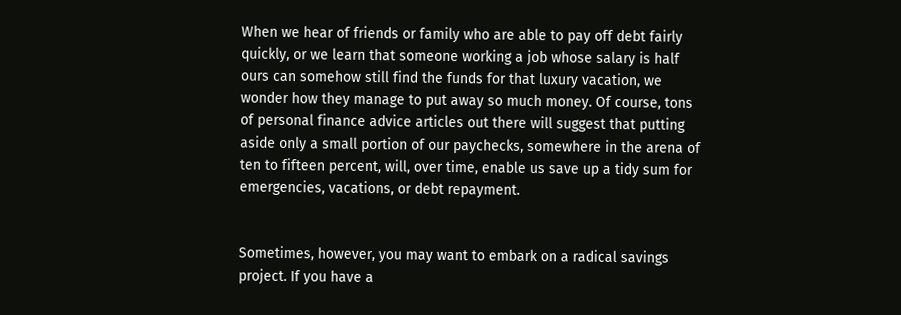When we hear of friends or family who are able to pay off debt fairly quickly, or we learn that someone working a job whose salary is half ours can somehow still find the funds for that luxury vacation, we wonder how they manage to put away so much money. Of course, tons of personal finance advice articles out there will suggest that putting aside only a small portion of our paychecks, somewhere in the arena of ten to fifteen percent, will, over time, enable us save up a tidy sum for emergencies, vacations, or debt repayment.


Sometimes, however, you may want to embark on a radical savings project. If you have a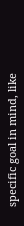specific goal in mind, like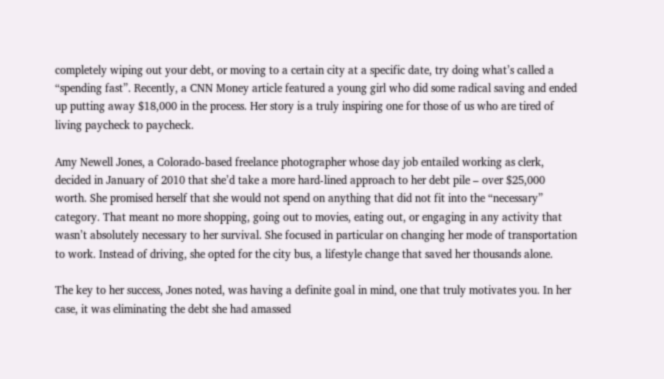completely wiping out your debt, or moving to a certain city at a specific date, try doing what’s called a “spending fast”. Recently, a CNN Money article featured a young girl who did some radical saving and ended up putting away $18,000 in the process. Her story is a truly inspiring one for those of us who are tired of living paycheck to paycheck.

Amy Newell Jones, a Colorado-based freelance photographer whose day job entailed working as clerk, decided in January of 2010 that she’d take a more hard-lined approach to her debt pile – over $25,000 worth. She promised herself that she would not spend on anything that did not fit into the “necessary” category. That meant no more shopping, going out to movies, eating out, or engaging in any activity that wasn’t absolutely necessary to her survival. She focused in particular on changing her mode of transportation to work. Instead of driving, she opted for the city bus, a lifestyle change that saved her thousands alone.

The key to her success, Jones noted, was having a definite goal in mind, one that truly motivates you. In her case, it was eliminating the debt she had amassed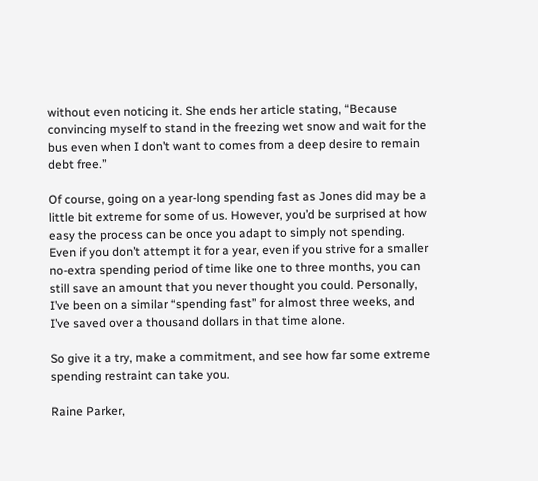without even noticing it. She ends her article stating, “Because convincing myself to stand in the freezing wet snow and wait for the bus even when I don’t want to comes from a deep desire to remain debt free.”

Of course, going on a year-long spending fast as Jones did may be a little bit extreme for some of us. However, you’d be surprised at how easy the process can be once you adapt to simply not spending. Even if you don’t attempt it for a year, even if you strive for a smaller no-extra spending period of time like one to three months, you can still save an amount that you never thought you could. Personally, I’ve been on a similar “spending fast” for almost three weeks, and I’ve saved over a thousand dollars in that time alone.

So give it a try, make a commitment, and see how far some extreme spending restraint can take you.

Raine Parker,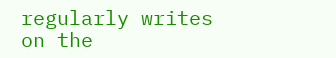regularly writes on the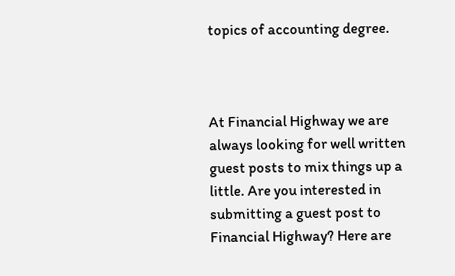topics of accounting degree.



At Financial Highway we are always looking for well written guest posts to mix things up a little. Are you interested in submitting a guest post to Financial Highway? Here are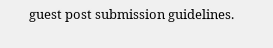guest post submission guidelines.